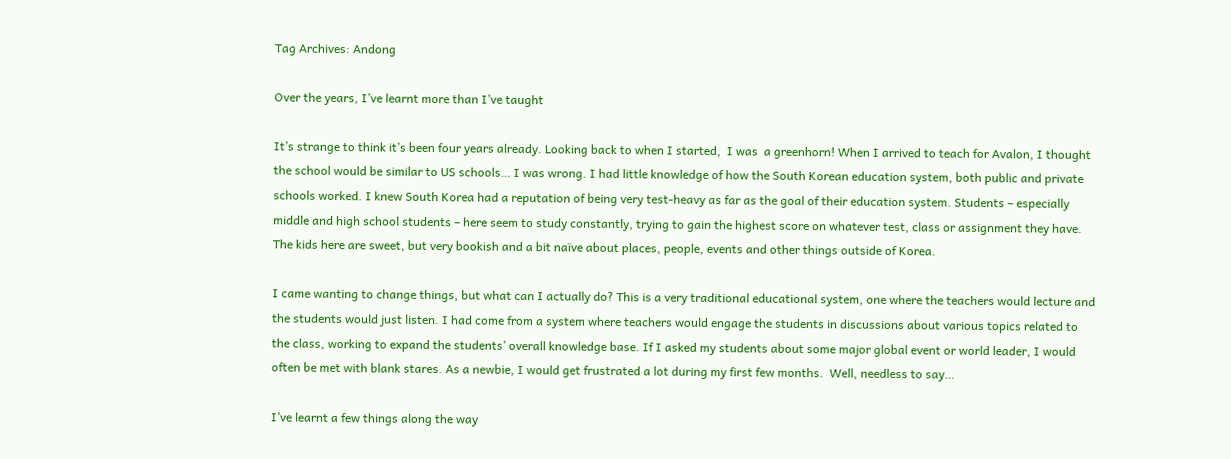Tag Archives: Andong

Over the years, I’ve learnt more than I’ve taught

It’s strange to think it’s been four years already. Looking back to when I started,  I was  a greenhorn! When I arrived to teach for Avalon, I thought the school would be similar to US schools… I was wrong. I had little knowledge of how the South Korean education system, both public and private schools worked. I knew South Korea had a reputation of being very test-heavy as far as the goal of their education system. Students – especially middle and high school students – here seem to study constantly, trying to gain the highest score on whatever test, class or assignment they have.  The kids here are sweet, but very bookish and a bit naïve about places, people, events and other things outside of Korea.

I came wanting to change things, but what can I actually do? This is a very traditional educational system, one where the teachers would lecture and the students would just listen. I had come from a system where teachers would engage the students in discussions about various topics related to the class, working to expand the students’ overall knowledge base. If I asked my students about some major global event or world leader, I would often be met with blank stares. As a newbie, I would get frustrated a lot during my first few months.  Well, needless to say…

I’ve learnt a few things along the way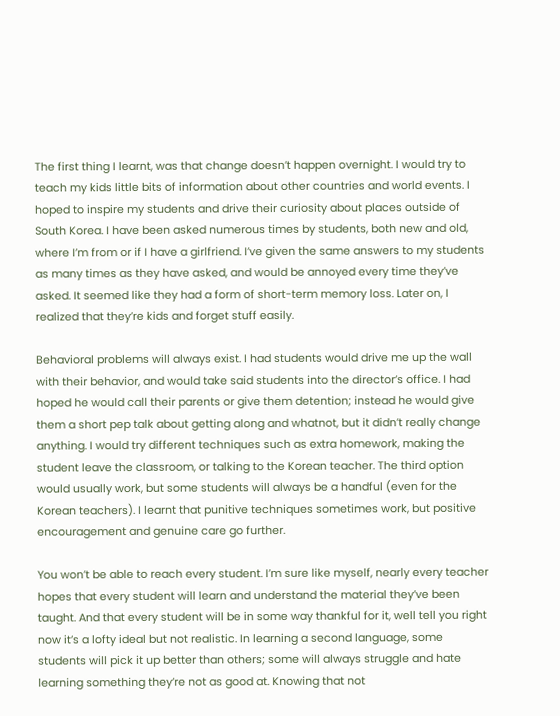The first thing I learnt, was that change doesn’t happen overnight. I would try to teach my kids little bits of information about other countries and world events. I hoped to inspire my students and drive their curiosity about places outside of South Korea. I have been asked numerous times by students, both new and old, where I’m from or if I have a girlfriend. I’ve given the same answers to my students as many times as they have asked, and would be annoyed every time they’ve asked. It seemed like they had a form of short-term memory loss. Later on, I realized that they’re kids and forget stuff easily.

Behavioral problems will always exist. I had students would drive me up the wall with their behavior, and would take said students into the director’s office. I had hoped he would call their parents or give them detention; instead he would give them a short pep talk about getting along and whatnot, but it didn’t really change anything. I would try different techniques such as extra homework, making the student leave the classroom, or talking to the Korean teacher. The third option would usually work, but some students will always be a handful (even for the Korean teachers). I learnt that punitive techniques sometimes work, but positive encouragement and genuine care go further.

You won’t be able to reach every student. I’m sure like myself, nearly every teacher hopes that every student will learn and understand the material they’ve been taught. And that every student will be in some way thankful for it, well tell you right now it’s a lofty ideal but not realistic. In learning a second language, some students will pick it up better than others; some will always struggle and hate learning something they’re not as good at. Knowing that not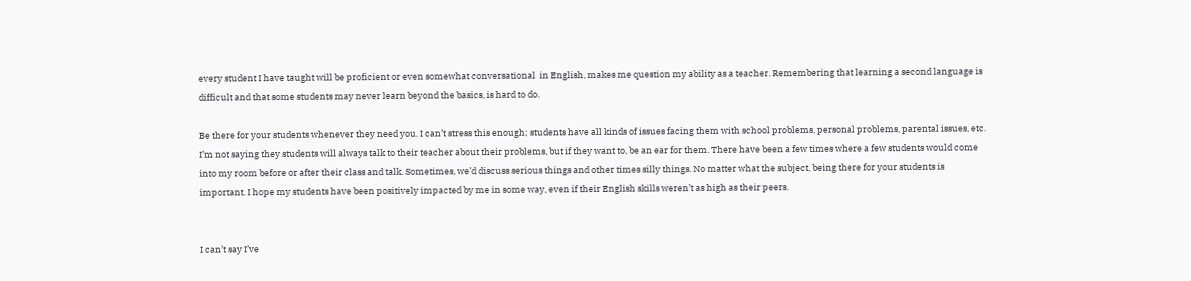every student I have taught will be proficient or even somewhat conversational  in English, makes me question my ability as a teacher. Remembering that learning a second language is difficult and that some students may never learn beyond the basics, is hard to do.

Be there for your students whenever they need you. I can’t stress this enough; students have all kinds of issues facing them with school problems, personal problems, parental issues, etc. I’m not saying they students will always talk to their teacher about their problems, but if they want to, be an ear for them. There have been a few times where a few students would come into my room before or after their class and talk. Sometimes, we’d discuss serious things and other times silly things. No matter what the subject, being there for your students is important. I hope my students have been positively impacted by me in some way, even if their English skills weren’t as high as their peers.


I can’t say I’ve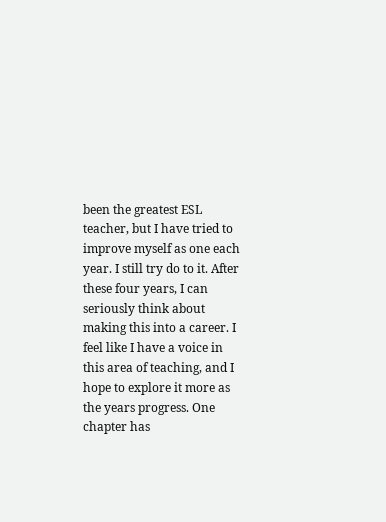been the greatest ESL teacher, but I have tried to improve myself as one each year. I still try do to it. After these four years, I can seriously think about making this into a career. I feel like I have a voice in this area of teaching, and I hope to explore it more as the years progress. One chapter has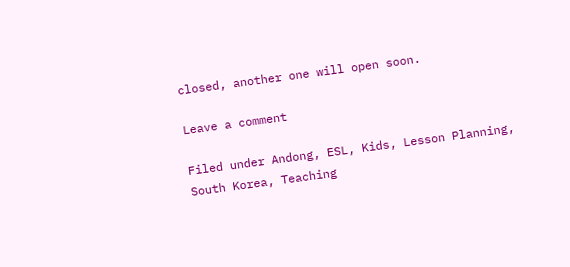closed, another one will open soon.

Leave a comment

Filed under Andong, ESL, Kids, Lesson Planning, South Korea, Teaching